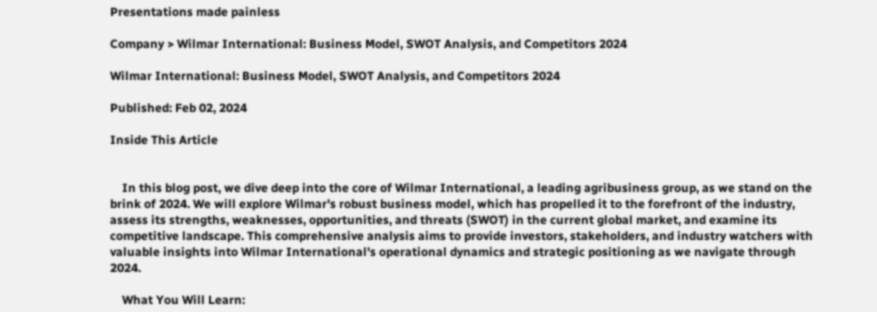Presentations made painless

Company > Wilmar International: Business Model, SWOT Analysis, and Competitors 2024

Wilmar International: Business Model, SWOT Analysis, and Competitors 2024

Published: Feb 02, 2024

Inside This Article


    In this blog post, we dive deep into the core of Wilmar International, a leading agribusiness group, as we stand on the brink of 2024. We will explore Wilmar's robust business model, which has propelled it to the forefront of the industry, assess its strengths, weaknesses, opportunities, and threats (SWOT) in the current global market, and examine its competitive landscape. This comprehensive analysis aims to provide investors, stakeholders, and industry watchers with valuable insights into Wilmar International's operational dynamics and strategic positioning as we navigate through 2024.

    What You Will Learn: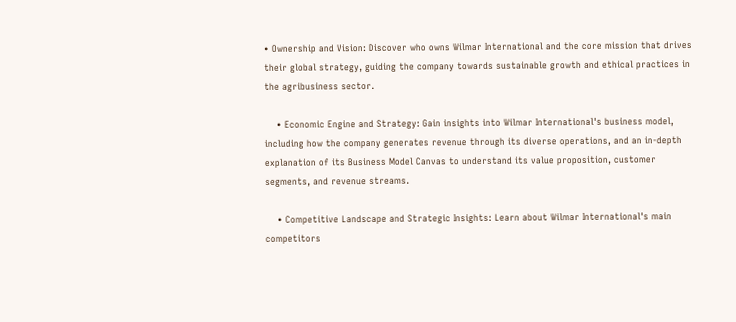• Ownership and Vision: Discover who owns Wilmar International and the core mission that drives their global strategy, guiding the company towards sustainable growth and ethical practices in the agribusiness sector.

    • Economic Engine and Strategy: Gain insights into Wilmar International's business model, including how the company generates revenue through its diverse operations, and an in-depth explanation of its Business Model Canvas to understand its value proposition, customer segments, and revenue streams.

    • Competitive Landscape and Strategic Insights: Learn about Wilmar International's main competitors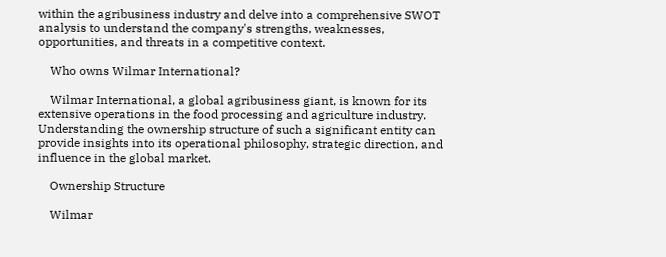within the agribusiness industry and delve into a comprehensive SWOT analysis to understand the company's strengths, weaknesses, opportunities, and threats in a competitive context.

    Who owns Wilmar International?

    Wilmar International, a global agribusiness giant, is known for its extensive operations in the food processing and agriculture industry. Understanding the ownership structure of such a significant entity can provide insights into its operational philosophy, strategic direction, and influence in the global market.

    Ownership Structure

    Wilmar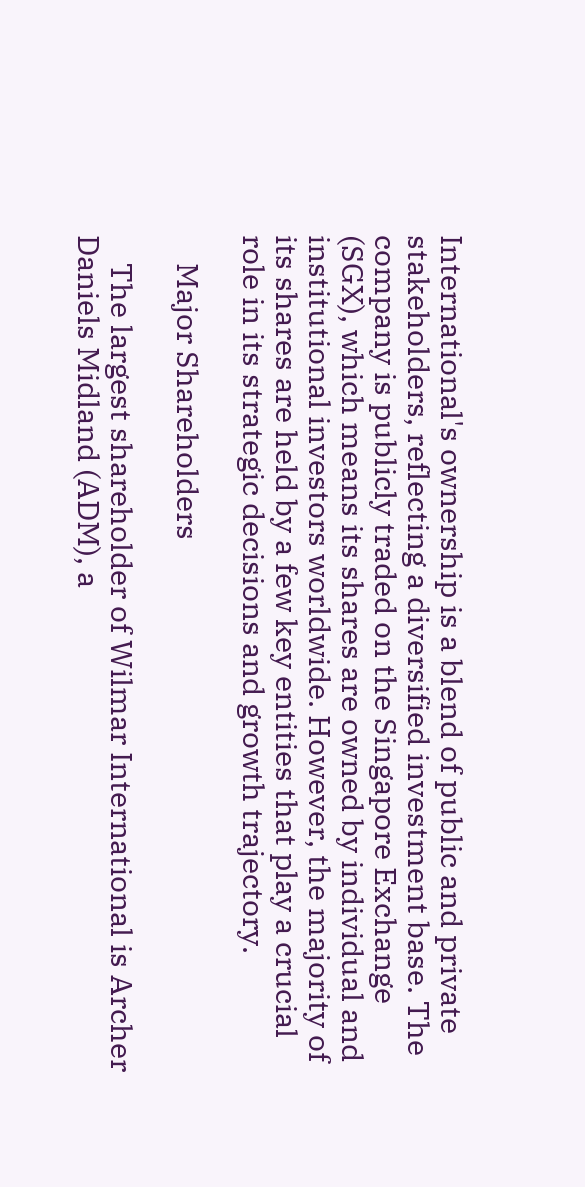International's ownership is a blend of public and private stakeholders, reflecting a diversified investment base. The company is publicly traded on the Singapore Exchange (SGX), which means its shares are owned by individual and institutional investors worldwide. However, the majority of its shares are held by a few key entities that play a crucial role in its strategic decisions and growth trajectory.

    Major Shareholders

    The largest shareholder of Wilmar International is Archer Daniels Midland (ADM), a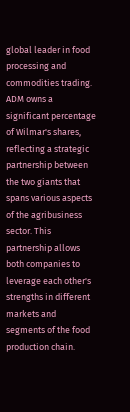global leader in food processing and commodities trading. ADM owns a significant percentage of Wilmar's shares, reflecting a strategic partnership between the two giants that spans various aspects of the agribusiness sector. This partnership allows both companies to leverage each other's strengths in different markets and segments of the food production chain.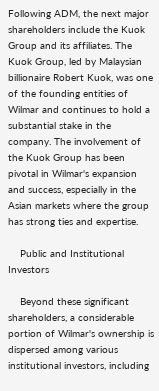Following ADM, the next major shareholders include the Kuok Group and its affiliates. The Kuok Group, led by Malaysian billionaire Robert Kuok, was one of the founding entities of Wilmar and continues to hold a substantial stake in the company. The involvement of the Kuok Group has been pivotal in Wilmar's expansion and success, especially in the Asian markets where the group has strong ties and expertise.

    Public and Institutional Investors

    Beyond these significant shareholders, a considerable portion of Wilmar's ownership is dispersed among various institutional investors, including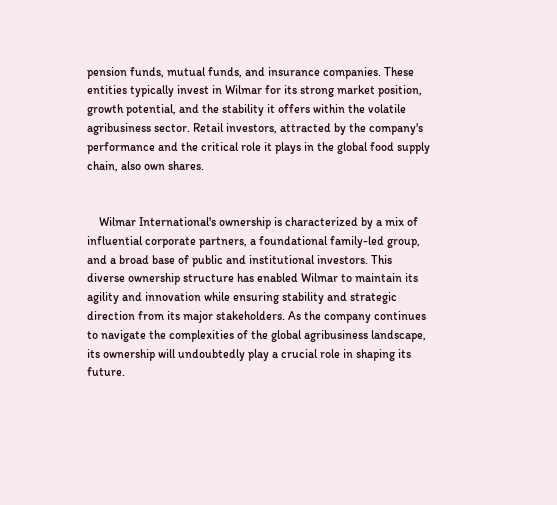pension funds, mutual funds, and insurance companies. These entities typically invest in Wilmar for its strong market position, growth potential, and the stability it offers within the volatile agribusiness sector. Retail investors, attracted by the company's performance and the critical role it plays in the global food supply chain, also own shares.


    Wilmar International's ownership is characterized by a mix of influential corporate partners, a foundational family-led group, and a broad base of public and institutional investors. This diverse ownership structure has enabled Wilmar to maintain its agility and innovation while ensuring stability and strategic direction from its major stakeholders. As the company continues to navigate the complexities of the global agribusiness landscape, its ownership will undoubtedly play a crucial role in shaping its future.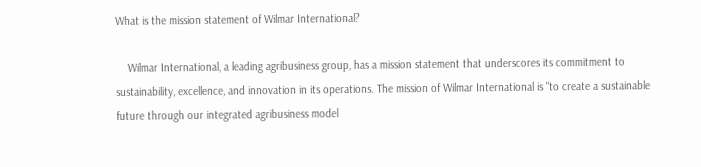What is the mission statement of Wilmar International?

    Wilmar International, a leading agribusiness group, has a mission statement that underscores its commitment to sustainability, excellence, and innovation in its operations. The mission of Wilmar International is "to create a sustainable future through our integrated agribusiness model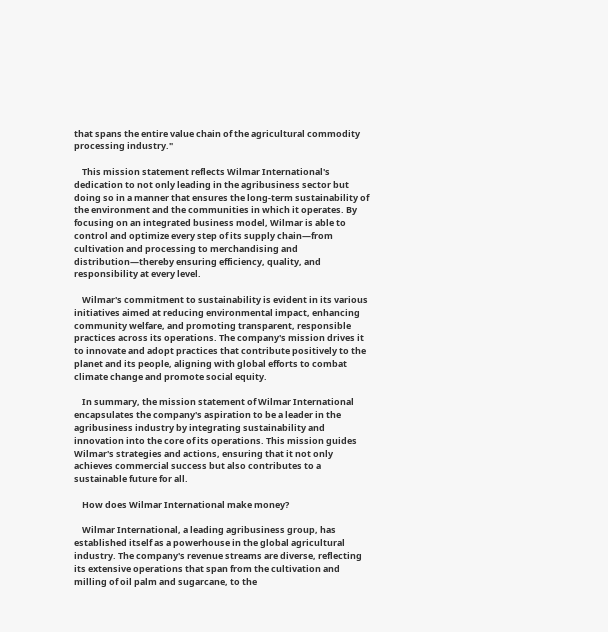that spans the entire value chain of the agricultural commodity processing industry."

    This mission statement reflects Wilmar International's dedication to not only leading in the agribusiness sector but doing so in a manner that ensures the long-term sustainability of the environment and the communities in which it operates. By focusing on an integrated business model, Wilmar is able to control and optimize every step of its supply chain—from cultivation and processing to merchandising and distribution—thereby ensuring efficiency, quality, and responsibility at every level.

    Wilmar's commitment to sustainability is evident in its various initiatives aimed at reducing environmental impact, enhancing community welfare, and promoting transparent, responsible practices across its operations. The company's mission drives it to innovate and adopt practices that contribute positively to the planet and its people, aligning with global efforts to combat climate change and promote social equity.

    In summary, the mission statement of Wilmar International encapsulates the company's aspiration to be a leader in the agribusiness industry by integrating sustainability and innovation into the core of its operations. This mission guides Wilmar's strategies and actions, ensuring that it not only achieves commercial success but also contributes to a sustainable future for all.

    How does Wilmar International make money?

    Wilmar International, a leading agribusiness group, has established itself as a powerhouse in the global agricultural industry. The company's revenue streams are diverse, reflecting its extensive operations that span from the cultivation and milling of oil palm and sugarcane, to the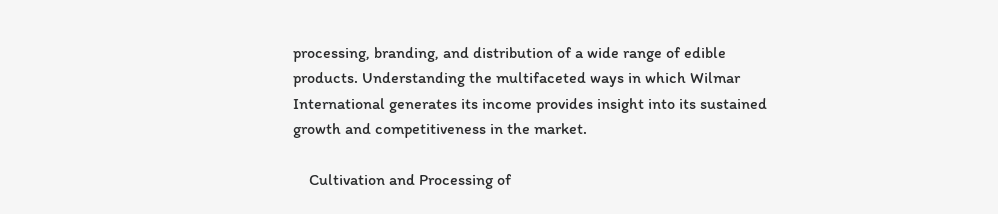processing, branding, and distribution of a wide range of edible products. Understanding the multifaceted ways in which Wilmar International generates its income provides insight into its sustained growth and competitiveness in the market.

    Cultivation and Processing of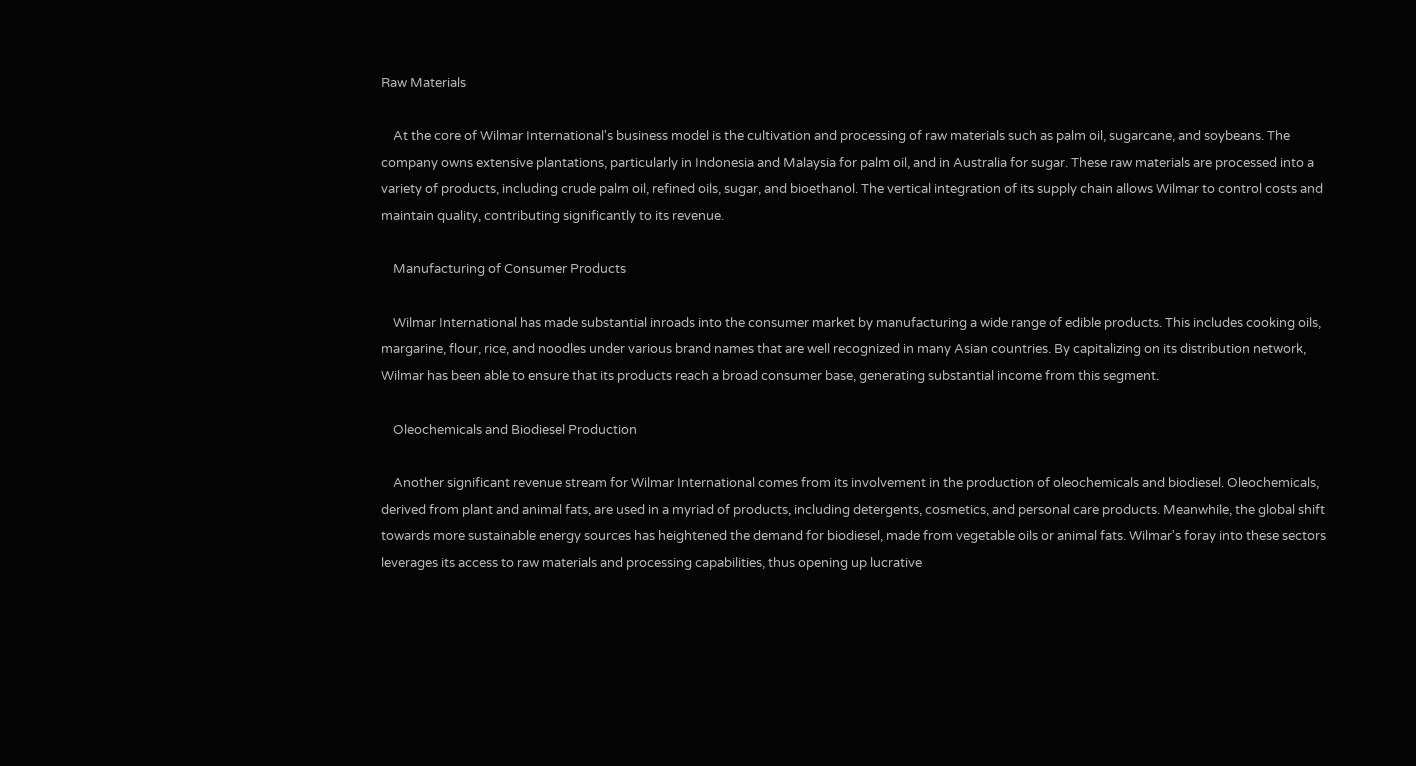Raw Materials

    At the core of Wilmar International's business model is the cultivation and processing of raw materials such as palm oil, sugarcane, and soybeans. The company owns extensive plantations, particularly in Indonesia and Malaysia for palm oil, and in Australia for sugar. These raw materials are processed into a variety of products, including crude palm oil, refined oils, sugar, and bioethanol. The vertical integration of its supply chain allows Wilmar to control costs and maintain quality, contributing significantly to its revenue.

    Manufacturing of Consumer Products

    Wilmar International has made substantial inroads into the consumer market by manufacturing a wide range of edible products. This includes cooking oils, margarine, flour, rice, and noodles under various brand names that are well recognized in many Asian countries. By capitalizing on its distribution network, Wilmar has been able to ensure that its products reach a broad consumer base, generating substantial income from this segment.

    Oleochemicals and Biodiesel Production

    Another significant revenue stream for Wilmar International comes from its involvement in the production of oleochemicals and biodiesel. Oleochemicals, derived from plant and animal fats, are used in a myriad of products, including detergents, cosmetics, and personal care products. Meanwhile, the global shift towards more sustainable energy sources has heightened the demand for biodiesel, made from vegetable oils or animal fats. Wilmar's foray into these sectors leverages its access to raw materials and processing capabilities, thus opening up lucrative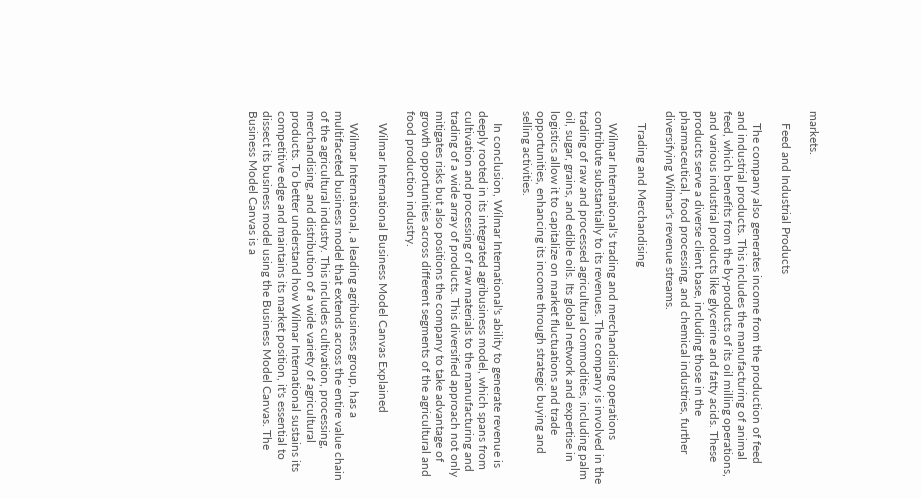markets.

    Feed and Industrial Products

    The company also generates income from the production of feed and industrial products. This includes the manufacturing of animal feed, which benefits from the by-products of its oil milling operations, and various industrial products like glycerine and fatty acids. These products serve a diverse client base, including those in the pharmaceutical, food processing, and chemical industries, further diversifying Wilmar's revenue streams.

    Trading and Merchandising

    Wilmar International's trading and merchandising operations contribute substantially to its revenues. The company is involved in the trading of raw and processed agricultural commodities, including palm oil, sugar, grains, and edible oils. Its global network and expertise in logistics allow it to capitalize on market fluctuations and trade opportunities, enhancing its income through strategic buying and selling activities.

    In conclusion, Wilmar International's ability to generate revenue is deeply rooted in its integrated agribusiness model, which spans from cultivation and processing of raw materials to the manufacturing and trading of a wide array of products. This diversified approach not only mitigates risks but also positions the company to take advantage of growth opportunities across different segments of the agricultural and food production industry.

    Wilmar International Business Model Canvas Explained

    Wilmar International, a leading agribusiness group, has a multifaceted business model that extends across the entire value chain of the agricultural industry. This includes cultivation, processing, merchandising, and distribution of a wide variety of agricultural products. To better understand how Wilmar International sustains its competitive edge and maintains its market position, it's essential to dissect its business model using the Business Model Canvas. The Business Model Canvas is a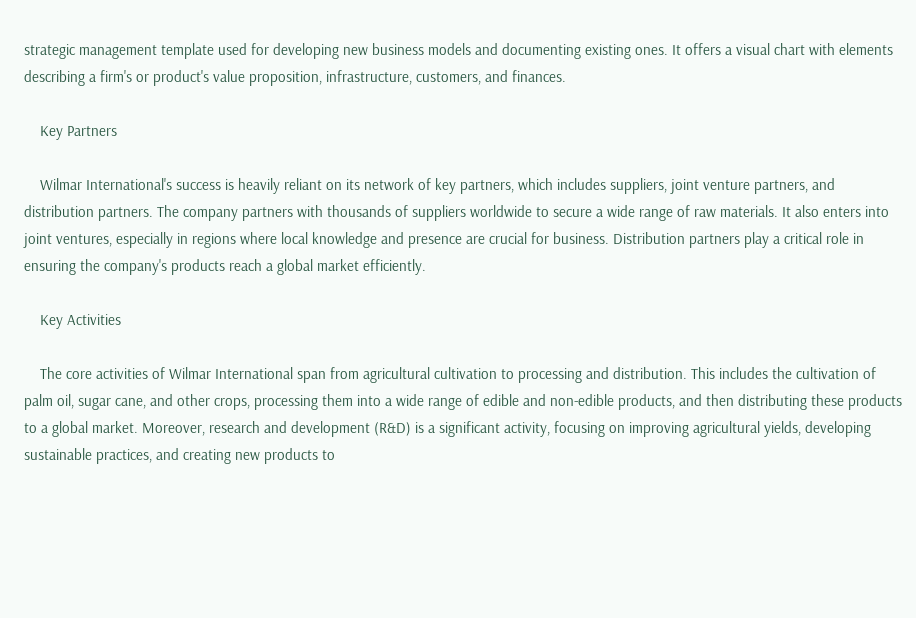strategic management template used for developing new business models and documenting existing ones. It offers a visual chart with elements describing a firm's or product's value proposition, infrastructure, customers, and finances.

    Key Partners

    Wilmar International's success is heavily reliant on its network of key partners, which includes suppliers, joint venture partners, and distribution partners. The company partners with thousands of suppliers worldwide to secure a wide range of raw materials. It also enters into joint ventures, especially in regions where local knowledge and presence are crucial for business. Distribution partners play a critical role in ensuring the company's products reach a global market efficiently.

    Key Activities

    The core activities of Wilmar International span from agricultural cultivation to processing and distribution. This includes the cultivation of palm oil, sugar cane, and other crops, processing them into a wide range of edible and non-edible products, and then distributing these products to a global market. Moreover, research and development (R&D) is a significant activity, focusing on improving agricultural yields, developing sustainable practices, and creating new products to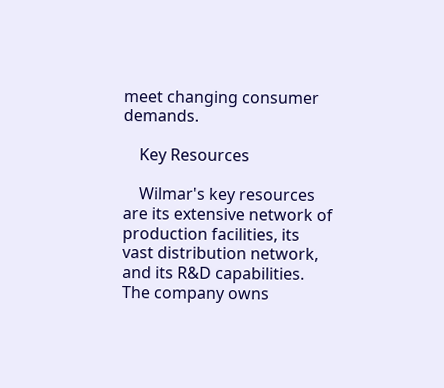meet changing consumer demands.

    Key Resources

    Wilmar's key resources are its extensive network of production facilities, its vast distribution network, and its R&D capabilities. The company owns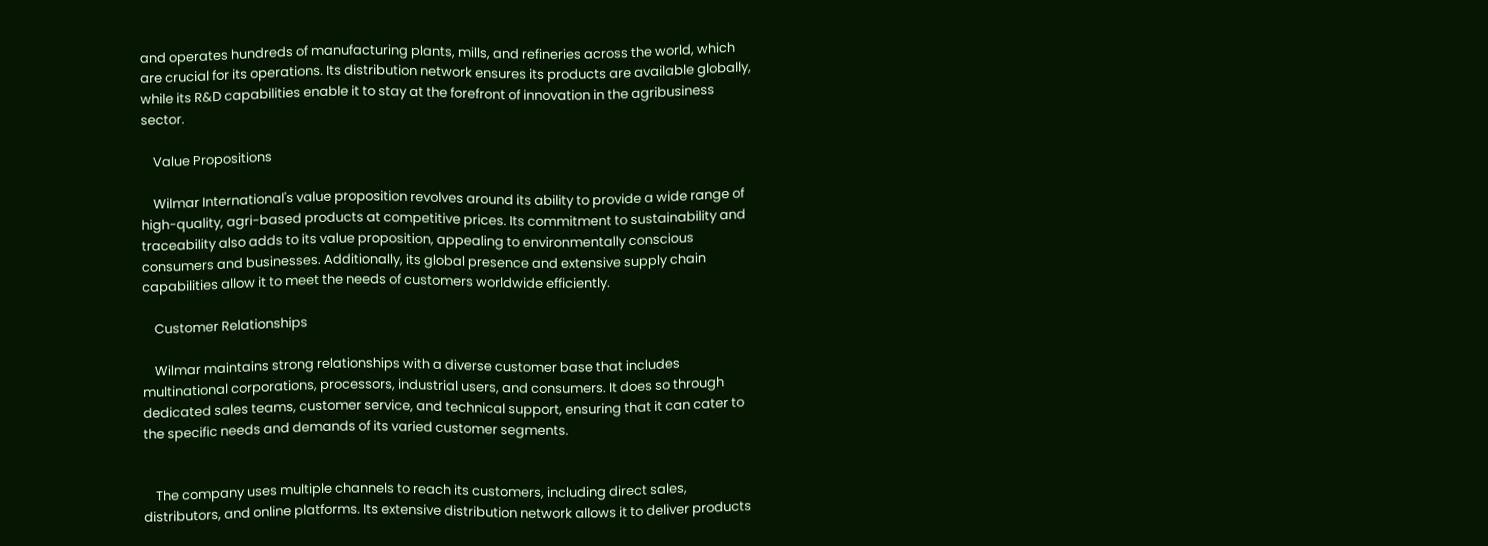and operates hundreds of manufacturing plants, mills, and refineries across the world, which are crucial for its operations. Its distribution network ensures its products are available globally, while its R&D capabilities enable it to stay at the forefront of innovation in the agribusiness sector.

    Value Propositions

    Wilmar International's value proposition revolves around its ability to provide a wide range of high-quality, agri-based products at competitive prices. Its commitment to sustainability and traceability also adds to its value proposition, appealing to environmentally conscious consumers and businesses. Additionally, its global presence and extensive supply chain capabilities allow it to meet the needs of customers worldwide efficiently.

    Customer Relationships

    Wilmar maintains strong relationships with a diverse customer base that includes multinational corporations, processors, industrial users, and consumers. It does so through dedicated sales teams, customer service, and technical support, ensuring that it can cater to the specific needs and demands of its varied customer segments.


    The company uses multiple channels to reach its customers, including direct sales, distributors, and online platforms. Its extensive distribution network allows it to deliver products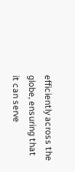efficiently across the globe, ensuring that it can serve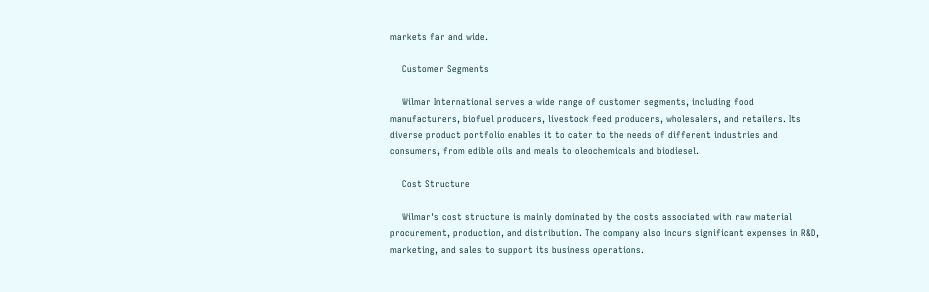markets far and wide.

    Customer Segments

    Wilmar International serves a wide range of customer segments, including food manufacturers, biofuel producers, livestock feed producers, wholesalers, and retailers. Its diverse product portfolio enables it to cater to the needs of different industries and consumers, from edible oils and meals to oleochemicals and biodiesel.

    Cost Structure

    Wilmar's cost structure is mainly dominated by the costs associated with raw material procurement, production, and distribution. The company also incurs significant expenses in R&D, marketing, and sales to support its business operations.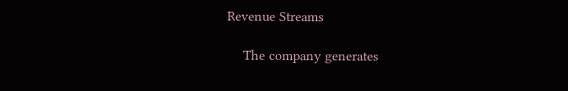Revenue Streams

    The company generates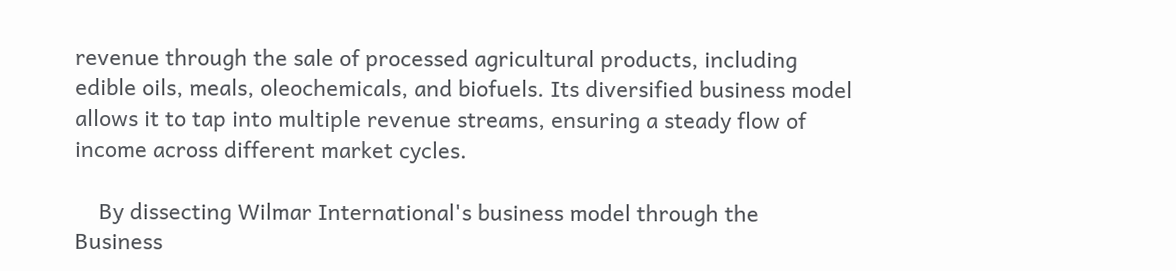revenue through the sale of processed agricultural products, including edible oils, meals, oleochemicals, and biofuels. Its diversified business model allows it to tap into multiple revenue streams, ensuring a steady flow of income across different market cycles.

    By dissecting Wilmar International's business model through the Business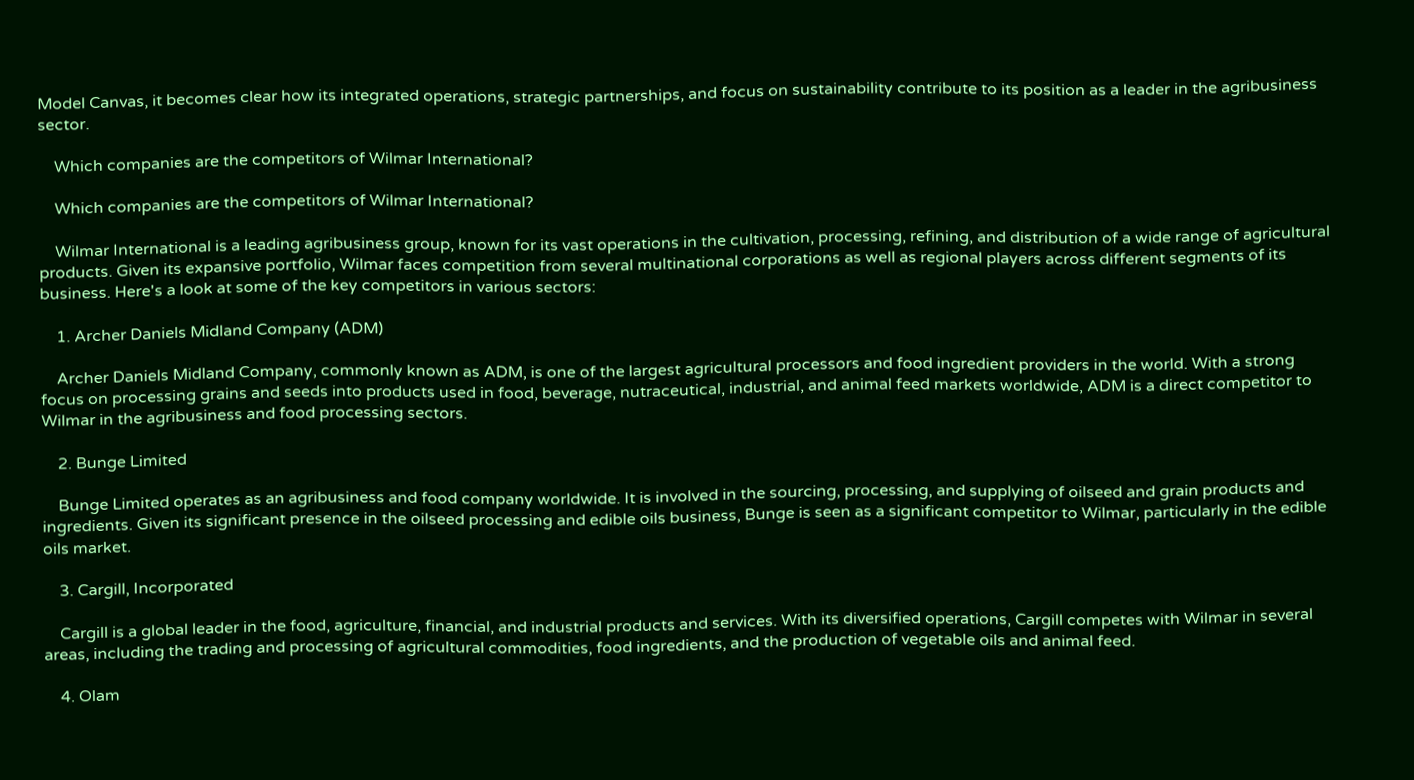Model Canvas, it becomes clear how its integrated operations, strategic partnerships, and focus on sustainability contribute to its position as a leader in the agribusiness sector.

    Which companies are the competitors of Wilmar International?

    Which companies are the competitors of Wilmar International?

    Wilmar International is a leading agribusiness group, known for its vast operations in the cultivation, processing, refining, and distribution of a wide range of agricultural products. Given its expansive portfolio, Wilmar faces competition from several multinational corporations as well as regional players across different segments of its business. Here's a look at some of the key competitors in various sectors:

    1. Archer Daniels Midland Company (ADM)

    Archer Daniels Midland Company, commonly known as ADM, is one of the largest agricultural processors and food ingredient providers in the world. With a strong focus on processing grains and seeds into products used in food, beverage, nutraceutical, industrial, and animal feed markets worldwide, ADM is a direct competitor to Wilmar in the agribusiness and food processing sectors.

    2. Bunge Limited

    Bunge Limited operates as an agribusiness and food company worldwide. It is involved in the sourcing, processing, and supplying of oilseed and grain products and ingredients. Given its significant presence in the oilseed processing and edible oils business, Bunge is seen as a significant competitor to Wilmar, particularly in the edible oils market.

    3. Cargill, Incorporated

    Cargill is a global leader in the food, agriculture, financial, and industrial products and services. With its diversified operations, Cargill competes with Wilmar in several areas, including the trading and processing of agricultural commodities, food ingredients, and the production of vegetable oils and animal feed.

    4. Olam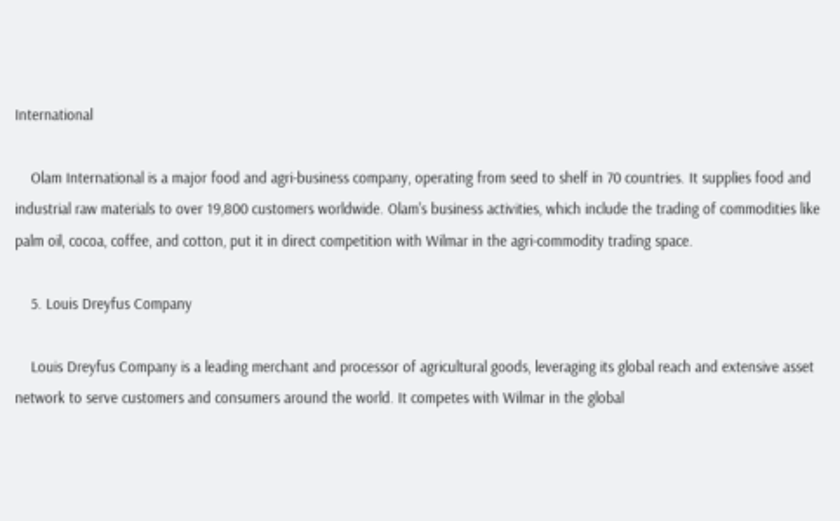International

    Olam International is a major food and agri-business company, operating from seed to shelf in 70 countries. It supplies food and industrial raw materials to over 19,800 customers worldwide. Olam's business activities, which include the trading of commodities like palm oil, cocoa, coffee, and cotton, put it in direct competition with Wilmar in the agri-commodity trading space.

    5. Louis Dreyfus Company

    Louis Dreyfus Company is a leading merchant and processor of agricultural goods, leveraging its global reach and extensive asset network to serve customers and consumers around the world. It competes with Wilmar in the global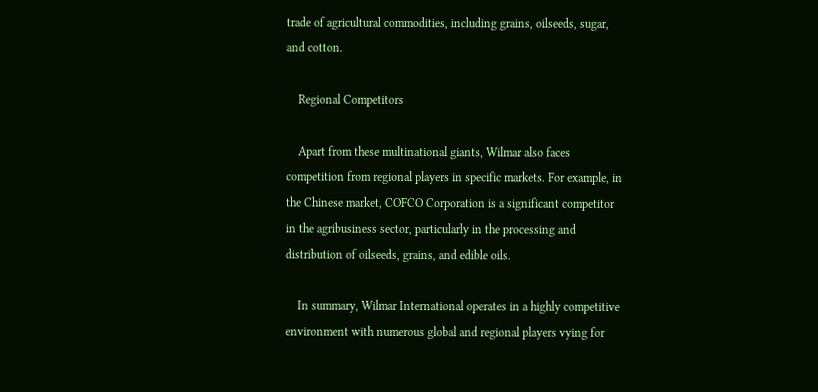trade of agricultural commodities, including grains, oilseeds, sugar, and cotton.

    Regional Competitors

    Apart from these multinational giants, Wilmar also faces competition from regional players in specific markets. For example, in the Chinese market, COFCO Corporation is a significant competitor in the agribusiness sector, particularly in the processing and distribution of oilseeds, grains, and edible oils.

    In summary, Wilmar International operates in a highly competitive environment with numerous global and regional players vying for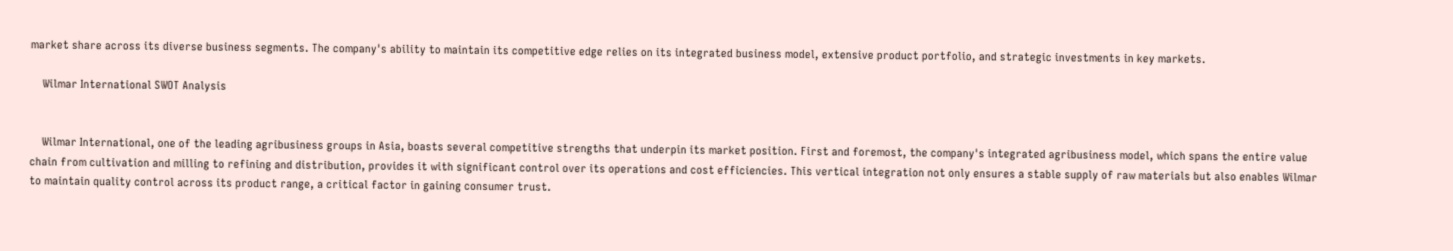market share across its diverse business segments. The company's ability to maintain its competitive edge relies on its integrated business model, extensive product portfolio, and strategic investments in key markets.

    Wilmar International SWOT Analysis


    Wilmar International, one of the leading agribusiness groups in Asia, boasts several competitive strengths that underpin its market position. First and foremost, the company's integrated agribusiness model, which spans the entire value chain from cultivation and milling to refining and distribution, provides it with significant control over its operations and cost efficiencies. This vertical integration not only ensures a stable supply of raw materials but also enables Wilmar to maintain quality control across its product range, a critical factor in gaining consumer trust.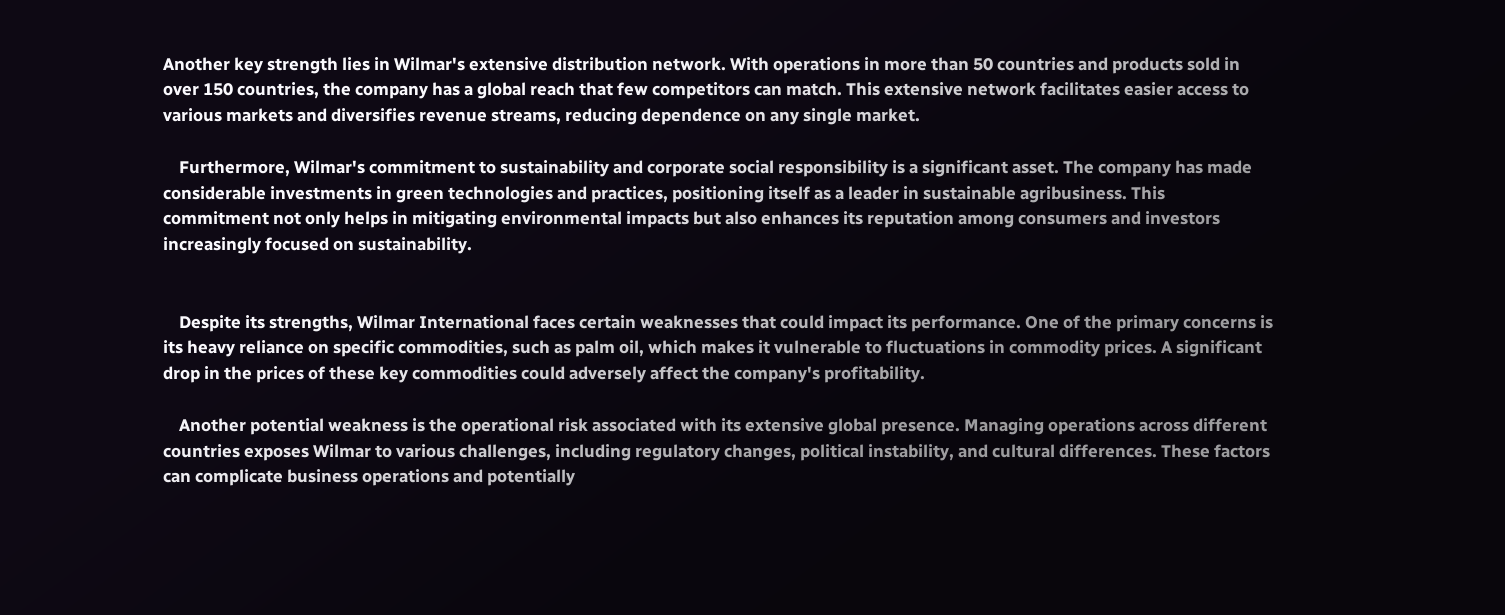Another key strength lies in Wilmar's extensive distribution network. With operations in more than 50 countries and products sold in over 150 countries, the company has a global reach that few competitors can match. This extensive network facilitates easier access to various markets and diversifies revenue streams, reducing dependence on any single market.

    Furthermore, Wilmar's commitment to sustainability and corporate social responsibility is a significant asset. The company has made considerable investments in green technologies and practices, positioning itself as a leader in sustainable agribusiness. This commitment not only helps in mitigating environmental impacts but also enhances its reputation among consumers and investors increasingly focused on sustainability.


    Despite its strengths, Wilmar International faces certain weaknesses that could impact its performance. One of the primary concerns is its heavy reliance on specific commodities, such as palm oil, which makes it vulnerable to fluctuations in commodity prices. A significant drop in the prices of these key commodities could adversely affect the company's profitability.

    Another potential weakness is the operational risk associated with its extensive global presence. Managing operations across different countries exposes Wilmar to various challenges, including regulatory changes, political instability, and cultural differences. These factors can complicate business operations and potentially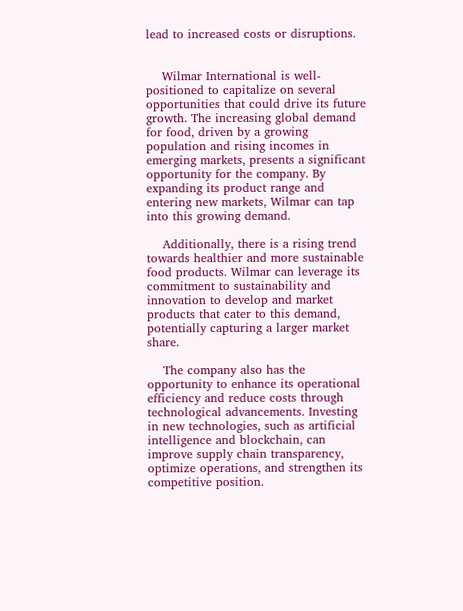lead to increased costs or disruptions.


    Wilmar International is well-positioned to capitalize on several opportunities that could drive its future growth. The increasing global demand for food, driven by a growing population and rising incomes in emerging markets, presents a significant opportunity for the company. By expanding its product range and entering new markets, Wilmar can tap into this growing demand.

    Additionally, there is a rising trend towards healthier and more sustainable food products. Wilmar can leverage its commitment to sustainability and innovation to develop and market products that cater to this demand, potentially capturing a larger market share.

    The company also has the opportunity to enhance its operational efficiency and reduce costs through technological advancements. Investing in new technologies, such as artificial intelligence and blockchain, can improve supply chain transparency, optimize operations, and strengthen its competitive position.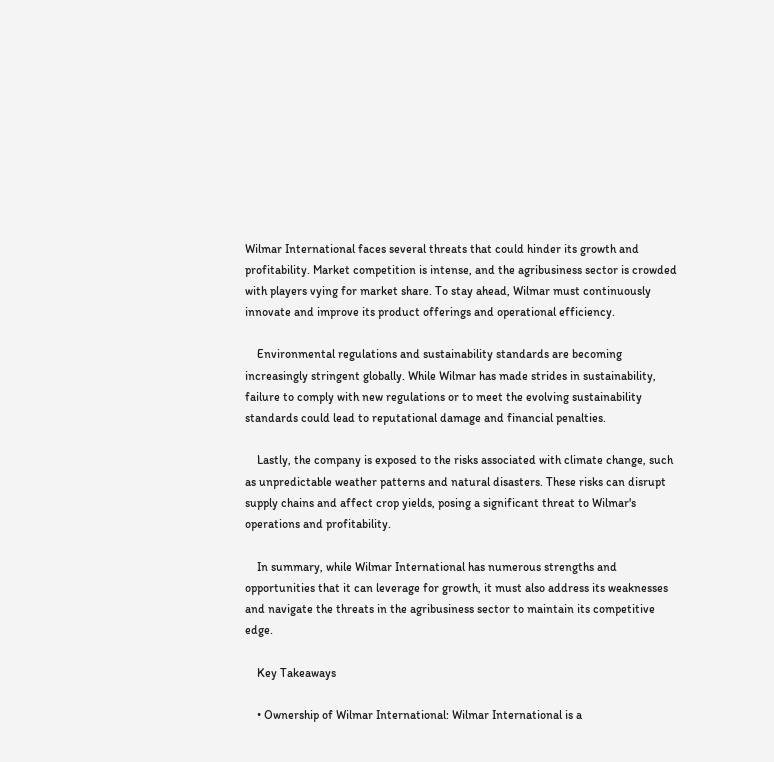Wilmar International faces several threats that could hinder its growth and profitability. Market competition is intense, and the agribusiness sector is crowded with players vying for market share. To stay ahead, Wilmar must continuously innovate and improve its product offerings and operational efficiency.

    Environmental regulations and sustainability standards are becoming increasingly stringent globally. While Wilmar has made strides in sustainability, failure to comply with new regulations or to meet the evolving sustainability standards could lead to reputational damage and financial penalties.

    Lastly, the company is exposed to the risks associated with climate change, such as unpredictable weather patterns and natural disasters. These risks can disrupt supply chains and affect crop yields, posing a significant threat to Wilmar's operations and profitability.

    In summary, while Wilmar International has numerous strengths and opportunities that it can leverage for growth, it must also address its weaknesses and navigate the threats in the agribusiness sector to maintain its competitive edge.

    Key Takeaways

    • Ownership of Wilmar International: Wilmar International is a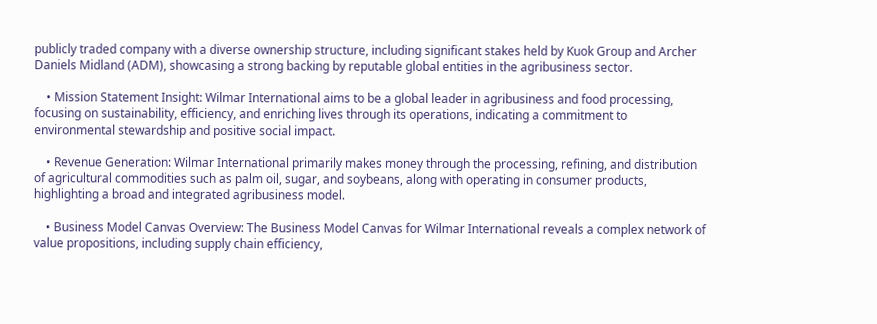publicly traded company with a diverse ownership structure, including significant stakes held by Kuok Group and Archer Daniels Midland (ADM), showcasing a strong backing by reputable global entities in the agribusiness sector.

    • Mission Statement Insight: Wilmar International aims to be a global leader in agribusiness and food processing, focusing on sustainability, efficiency, and enriching lives through its operations, indicating a commitment to environmental stewardship and positive social impact.

    • Revenue Generation: Wilmar International primarily makes money through the processing, refining, and distribution of agricultural commodities such as palm oil, sugar, and soybeans, along with operating in consumer products, highlighting a broad and integrated agribusiness model.

    • Business Model Canvas Overview: The Business Model Canvas for Wilmar International reveals a complex network of value propositions, including supply chain efficiency,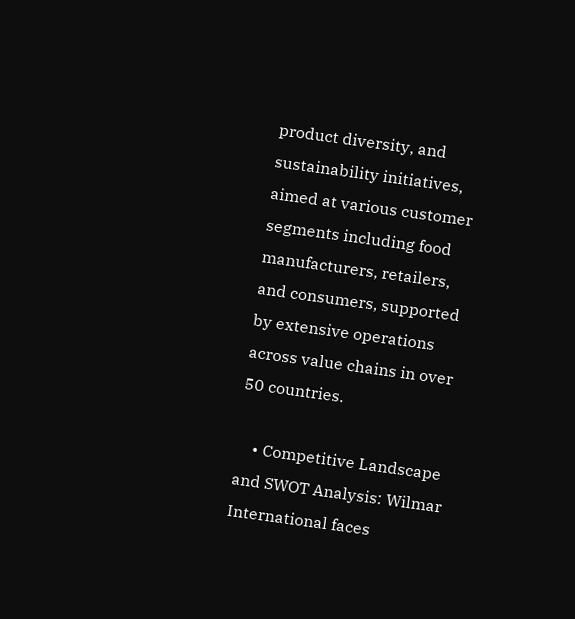product diversity, and sustainability initiatives, aimed at various customer segments including food manufacturers, retailers, and consumers, supported by extensive operations across value chains in over 50 countries.

    • Competitive Landscape and SWOT Analysis: Wilmar International faces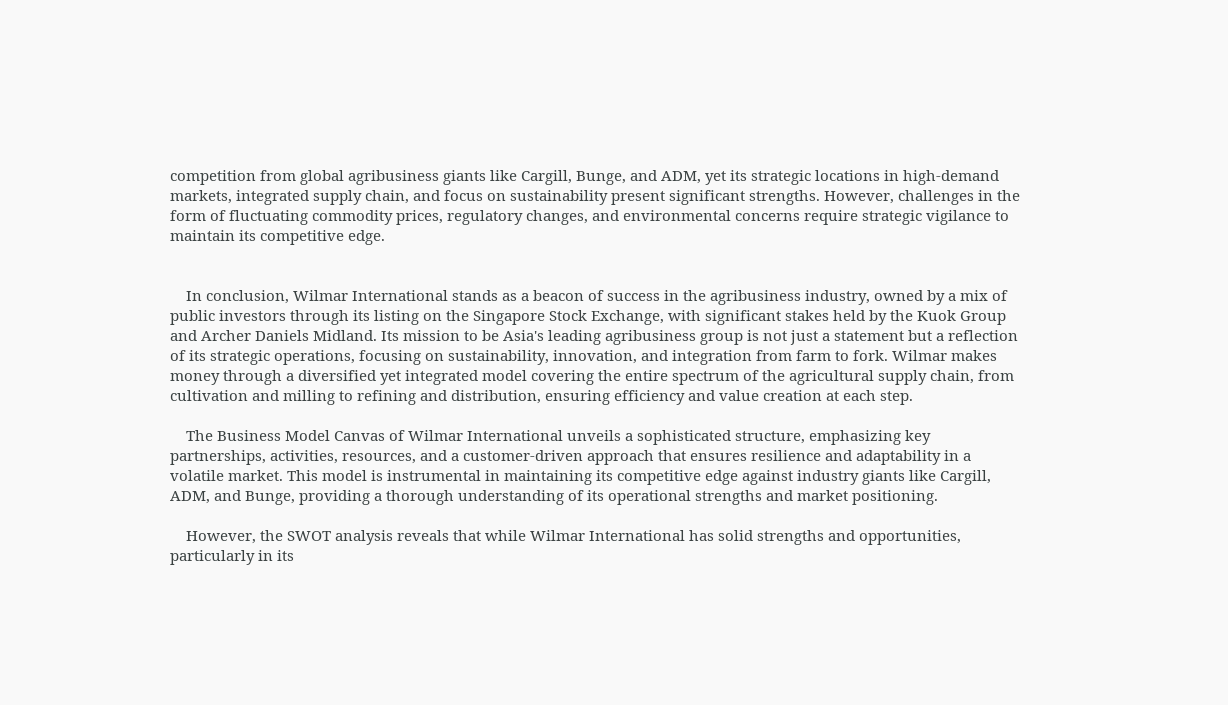competition from global agribusiness giants like Cargill, Bunge, and ADM, yet its strategic locations in high-demand markets, integrated supply chain, and focus on sustainability present significant strengths. However, challenges in the form of fluctuating commodity prices, regulatory changes, and environmental concerns require strategic vigilance to maintain its competitive edge.


    In conclusion, Wilmar International stands as a beacon of success in the agribusiness industry, owned by a mix of public investors through its listing on the Singapore Stock Exchange, with significant stakes held by the Kuok Group and Archer Daniels Midland. Its mission to be Asia's leading agribusiness group is not just a statement but a reflection of its strategic operations, focusing on sustainability, innovation, and integration from farm to fork. Wilmar makes money through a diversified yet integrated model covering the entire spectrum of the agricultural supply chain, from cultivation and milling to refining and distribution, ensuring efficiency and value creation at each step.

    The Business Model Canvas of Wilmar International unveils a sophisticated structure, emphasizing key partnerships, activities, resources, and a customer-driven approach that ensures resilience and adaptability in a volatile market. This model is instrumental in maintaining its competitive edge against industry giants like Cargill, ADM, and Bunge, providing a thorough understanding of its operational strengths and market positioning.

    However, the SWOT analysis reveals that while Wilmar International has solid strengths and opportunities, particularly in its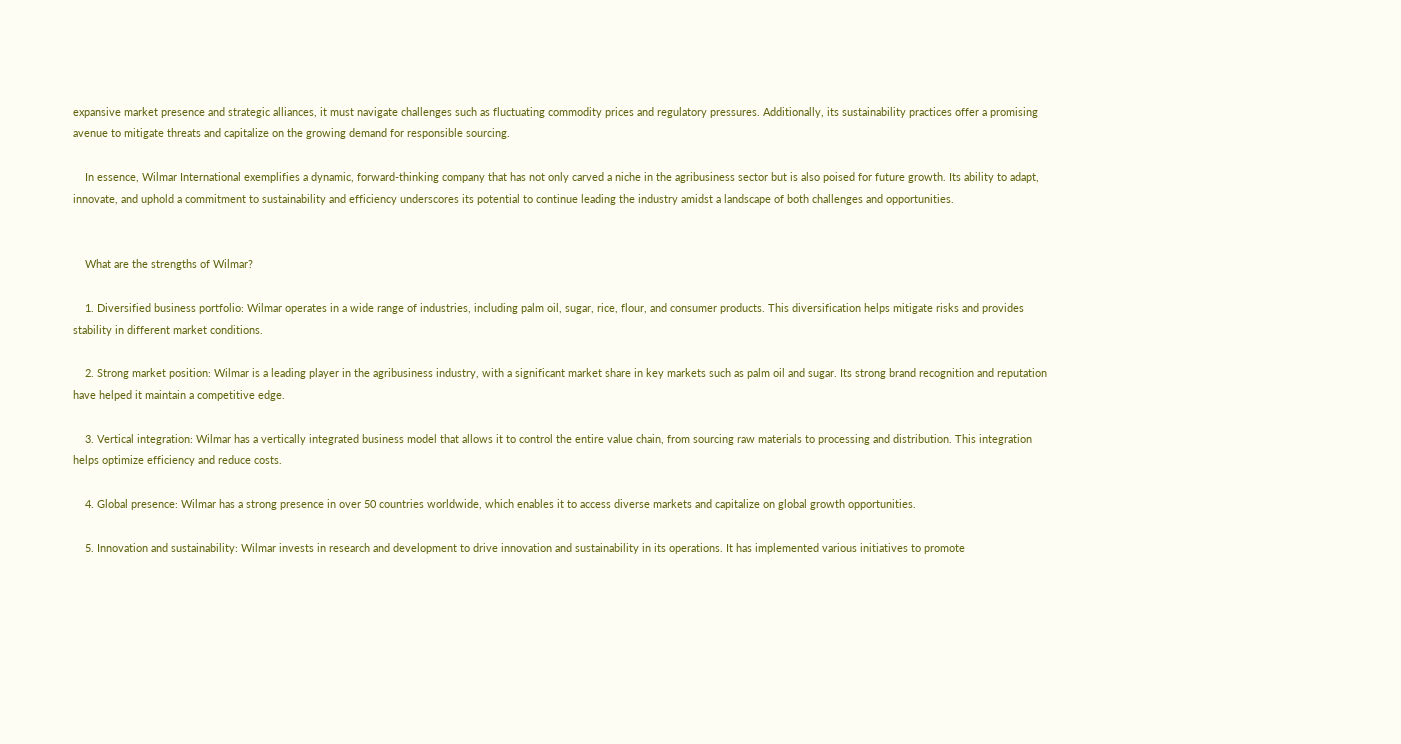expansive market presence and strategic alliances, it must navigate challenges such as fluctuating commodity prices and regulatory pressures. Additionally, its sustainability practices offer a promising avenue to mitigate threats and capitalize on the growing demand for responsible sourcing.

    In essence, Wilmar International exemplifies a dynamic, forward-thinking company that has not only carved a niche in the agribusiness sector but is also poised for future growth. Its ability to adapt, innovate, and uphold a commitment to sustainability and efficiency underscores its potential to continue leading the industry amidst a landscape of both challenges and opportunities.


    What are the strengths of Wilmar?

    1. Diversified business portfolio: Wilmar operates in a wide range of industries, including palm oil, sugar, rice, flour, and consumer products. This diversification helps mitigate risks and provides stability in different market conditions.

    2. Strong market position: Wilmar is a leading player in the agribusiness industry, with a significant market share in key markets such as palm oil and sugar. Its strong brand recognition and reputation have helped it maintain a competitive edge.

    3. Vertical integration: Wilmar has a vertically integrated business model that allows it to control the entire value chain, from sourcing raw materials to processing and distribution. This integration helps optimize efficiency and reduce costs.

    4. Global presence: Wilmar has a strong presence in over 50 countries worldwide, which enables it to access diverse markets and capitalize on global growth opportunities.

    5. Innovation and sustainability: Wilmar invests in research and development to drive innovation and sustainability in its operations. It has implemented various initiatives to promote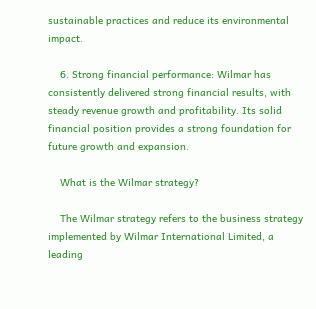sustainable practices and reduce its environmental impact.

    6. Strong financial performance: Wilmar has consistently delivered strong financial results, with steady revenue growth and profitability. Its solid financial position provides a strong foundation for future growth and expansion.

    What is the Wilmar strategy?

    The Wilmar strategy refers to the business strategy implemented by Wilmar International Limited, a leading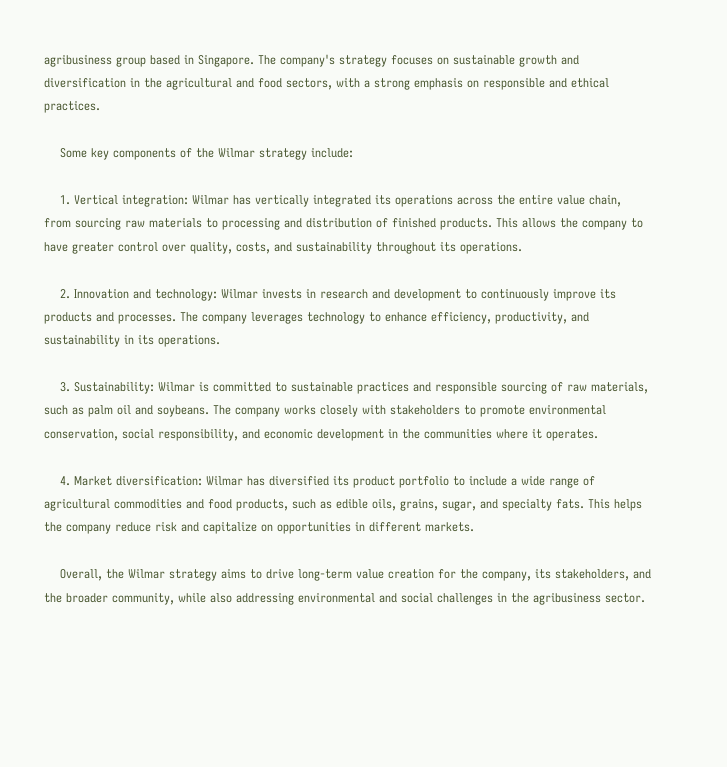agribusiness group based in Singapore. The company's strategy focuses on sustainable growth and diversification in the agricultural and food sectors, with a strong emphasis on responsible and ethical practices.

    Some key components of the Wilmar strategy include:

    1. Vertical integration: Wilmar has vertically integrated its operations across the entire value chain, from sourcing raw materials to processing and distribution of finished products. This allows the company to have greater control over quality, costs, and sustainability throughout its operations.

    2. Innovation and technology: Wilmar invests in research and development to continuously improve its products and processes. The company leverages technology to enhance efficiency, productivity, and sustainability in its operations.

    3. Sustainability: Wilmar is committed to sustainable practices and responsible sourcing of raw materials, such as palm oil and soybeans. The company works closely with stakeholders to promote environmental conservation, social responsibility, and economic development in the communities where it operates.

    4. Market diversification: Wilmar has diversified its product portfolio to include a wide range of agricultural commodities and food products, such as edible oils, grains, sugar, and specialty fats. This helps the company reduce risk and capitalize on opportunities in different markets.

    Overall, the Wilmar strategy aims to drive long-term value creation for the company, its stakeholders, and the broader community, while also addressing environmental and social challenges in the agribusiness sector.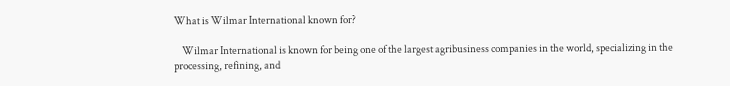What is Wilmar International known for?

    Wilmar International is known for being one of the largest agribusiness companies in the world, specializing in the processing, refining, and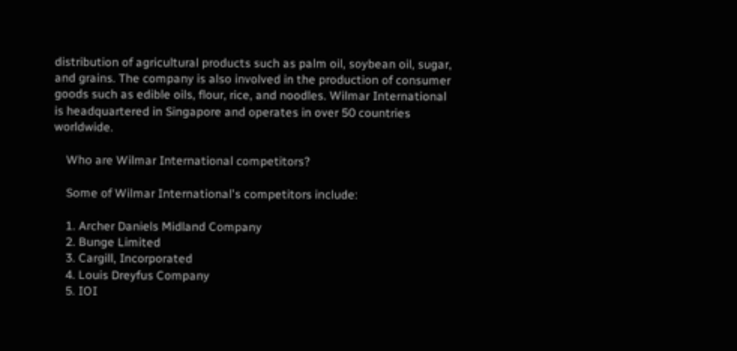distribution of agricultural products such as palm oil, soybean oil, sugar, and grains. The company is also involved in the production of consumer goods such as edible oils, flour, rice, and noodles. Wilmar International is headquartered in Singapore and operates in over 50 countries worldwide.

    Who are Wilmar International competitors?

    Some of Wilmar International's competitors include:

    1. Archer Daniels Midland Company
    2. Bunge Limited
    3. Cargill, Incorporated
    4. Louis Dreyfus Company
    5. IOI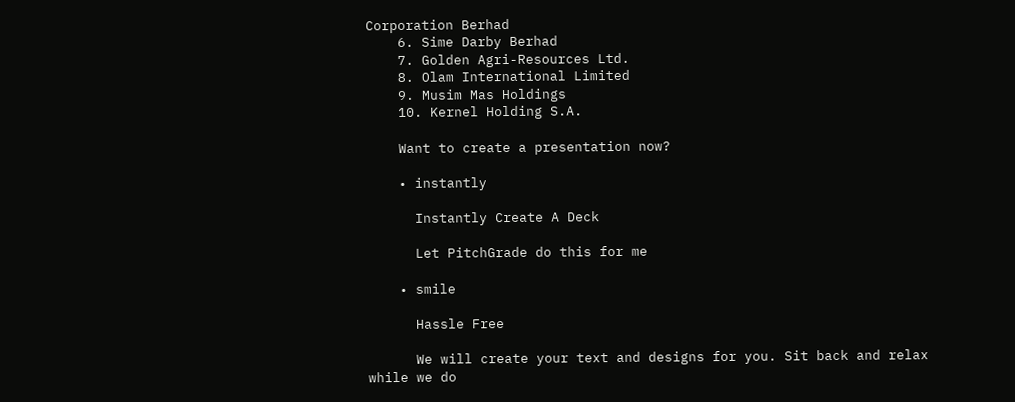Corporation Berhad
    6. Sime Darby Berhad
    7. Golden Agri-Resources Ltd.
    8. Olam International Limited
    9. Musim Mas Holdings
    10. Kernel Holding S.A.

    Want to create a presentation now?

    • instantly

      Instantly Create A Deck

      Let PitchGrade do this for me

    • smile

      Hassle Free

      We will create your text and designs for you. Sit back and relax while we do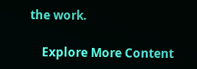the work.

    Explore More Content